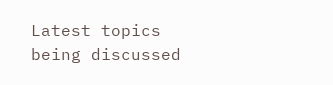Latest topics being discussed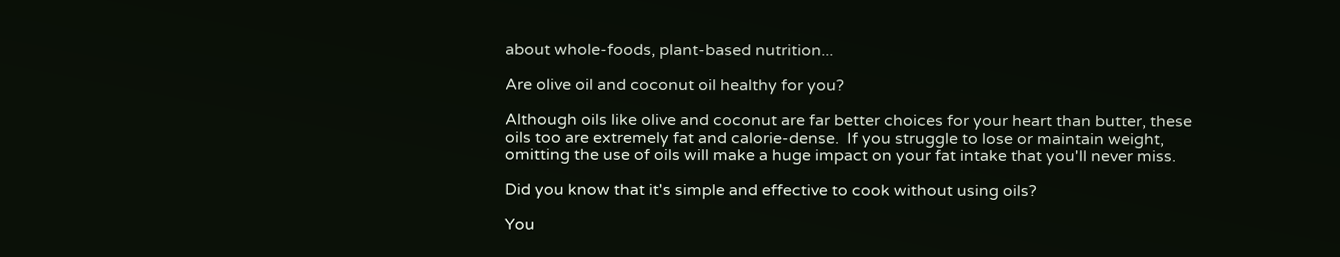about whole-foods, plant-based nutrition...

Are olive oil and coconut oil healthy for you?

Although oils like olive and coconut are far better choices for your heart than butter, these oils too are extremely fat and calorie-dense.  If you struggle to lose or maintain weight, omitting the use of oils will make a huge impact on your fat intake that you'll never miss.

Did you know that it's simple and effective to cook without using oils?

You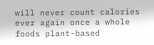will never count calories ever again once a whole foods plant-based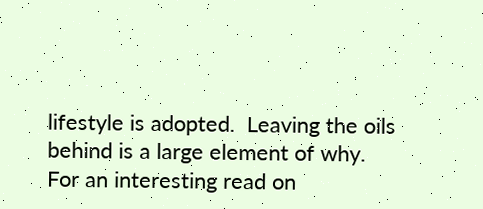lifestyle is adopted.  Leaving the oils behind is a large element of why.  For an interesting read on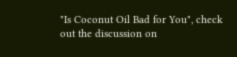"Is Coconut Oil Bad for You", check out the discussion on